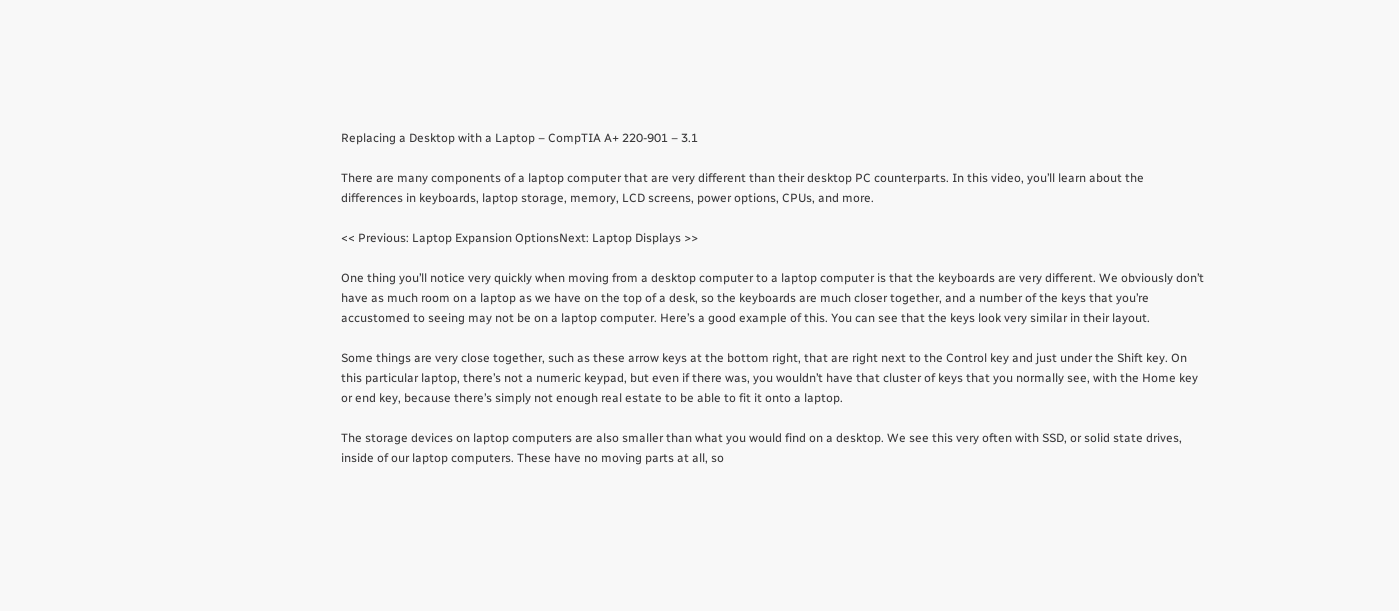Replacing a Desktop with a Laptop – CompTIA A+ 220-901 – 3.1

There are many components of a laptop computer that are very different than their desktop PC counterparts. In this video, you’ll learn about the differences in keyboards, laptop storage, memory, LCD screens, power options, CPUs, and more.

<< Previous: Laptop Expansion OptionsNext: Laptop Displays >>

One thing you’ll notice very quickly when moving from a desktop computer to a laptop computer is that the keyboards are very different. We obviously don’t have as much room on a laptop as we have on the top of a desk, so the keyboards are much closer together, and a number of the keys that you’re accustomed to seeing may not be on a laptop computer. Here’s a good example of this. You can see that the keys look very similar in their layout.

Some things are very close together, such as these arrow keys at the bottom right, that are right next to the Control key and just under the Shift key. On this particular laptop, there’s not a numeric keypad, but even if there was, you wouldn’t have that cluster of keys that you normally see, with the Home key or end key, because there’s simply not enough real estate to be able to fit it onto a laptop.

The storage devices on laptop computers are also smaller than what you would find on a desktop. We see this very often with SSD, or solid state drives, inside of our laptop computers. These have no moving parts at all, so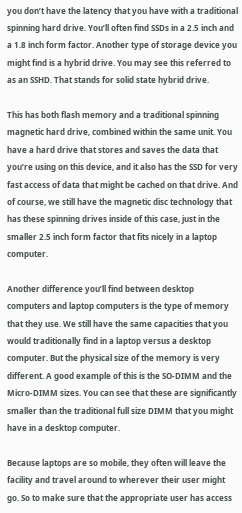you don’t have the latency that you have with a traditional spinning hard drive. You’ll often find SSDs in a 2.5 inch and a 1.8 inch form factor. Another type of storage device you might find is a hybrid drive. You may see this referred to as an SSHD. That stands for solid state hybrid drive.

This has both flash memory and a traditional spinning magnetic hard drive, combined within the same unit. You have a hard drive that stores and saves the data that you’re using on this device, and it also has the SSD for very fast access of data that might be cached on that drive. And of course, we still have the magnetic disc technology that has these spinning drives inside of this case, just in the smaller 2.5 inch form factor that fits nicely in a laptop computer.

Another difference you’ll find between desktop computers and laptop computers is the type of memory that they use. We still have the same capacities that you would traditionally find in a laptop versus a desktop computer. But the physical size of the memory is very different. A good example of this is the SO-DIMM and the Micro-DIMM sizes. You can see that these are significantly smaller than the traditional full size DIMM that you might have in a desktop computer.

Because laptops are so mobile, they often will leave the facility and travel around to wherever their user might go. So to make sure that the appropriate user has access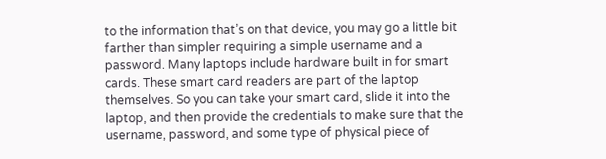to the information that’s on that device, you may go a little bit farther than simpler requiring a simple username and a password. Many laptops include hardware built in for smart cards. These smart card readers are part of the laptop themselves. So you can take your smart card, slide it into the laptop, and then provide the credentials to make sure that the username, password, and some type of physical piece of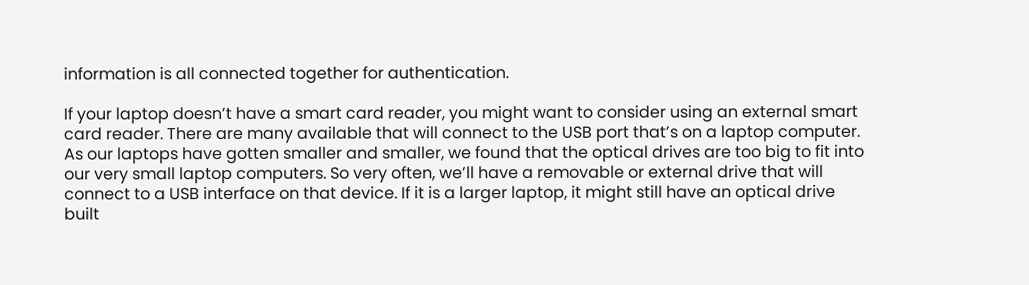information is all connected together for authentication.

If your laptop doesn’t have a smart card reader, you might want to consider using an external smart card reader. There are many available that will connect to the USB port that’s on a laptop computer. As our laptops have gotten smaller and smaller, we found that the optical drives are too big to fit into our very small laptop computers. So very often, we’ll have a removable or external drive that will connect to a USB interface on that device. If it is a larger laptop, it might still have an optical drive built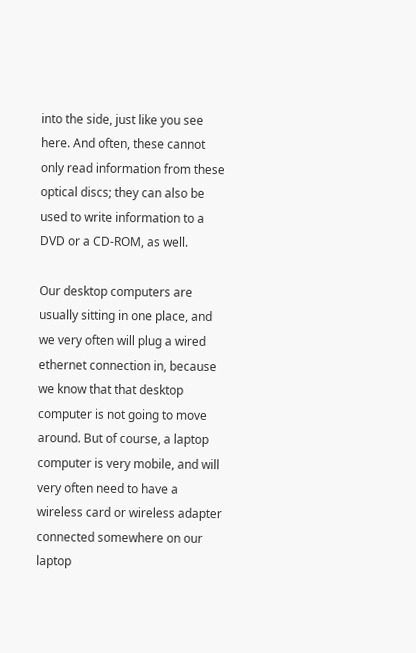into the side, just like you see here. And often, these cannot only read information from these optical discs; they can also be used to write information to a DVD or a CD-ROM, as well.

Our desktop computers are usually sitting in one place, and we very often will plug a wired ethernet connection in, because we know that that desktop computer is not going to move around. But of course, a laptop computer is very mobile, and will very often need to have a wireless card or wireless adapter connected somewhere on our laptop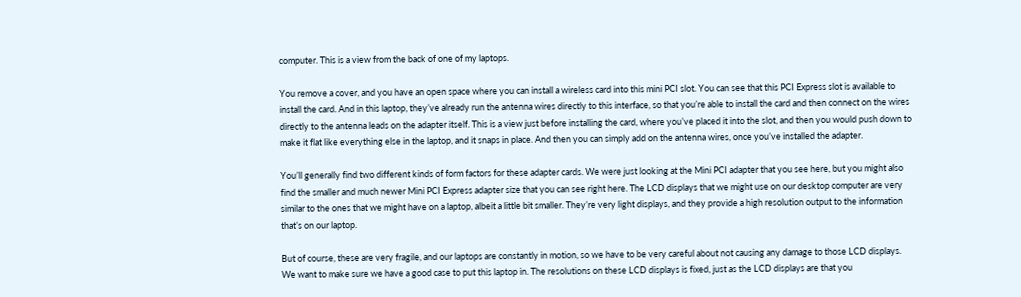computer. This is a view from the back of one of my laptops.

You remove a cover, and you have an open space where you can install a wireless card into this mini PCI slot. You can see that this PCI Express slot is available to install the card. And in this laptop, they’ve already run the antenna wires directly to this interface, so that you’re able to install the card and then connect on the wires directly to the antenna leads on the adapter itself. This is a view just before installing the card, where you’ve placed it into the slot, and then you would push down to make it flat like everything else in the laptop, and it snaps in place. And then you can simply add on the antenna wires, once you’ve installed the adapter.

You’ll generally find two different kinds of form factors for these adapter cards. We were just looking at the Mini PCI adapter that you see here, but you might also find the smaller and much newer Mini PCI Express adapter size that you can see right here. The LCD displays that we might use on our desktop computer are very similar to the ones that we might have on a laptop, albeit a little bit smaller. They’re very light displays, and they provide a high resolution output to the information that’s on our laptop.

But of course, these are very fragile, and our laptops are constantly in motion, so we have to be very careful about not causing any damage to those LCD displays. We want to make sure we have a good case to put this laptop in. The resolutions on these LCD displays is fixed, just as the LCD displays are that you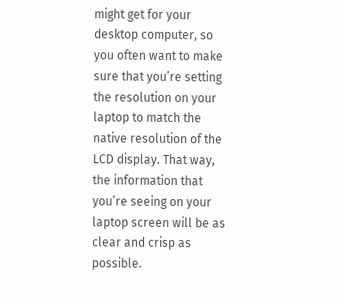might get for your desktop computer, so you often want to make sure that you’re setting the resolution on your laptop to match the native resolution of the LCD display. That way, the information that you’re seeing on your laptop screen will be as clear and crisp as possible.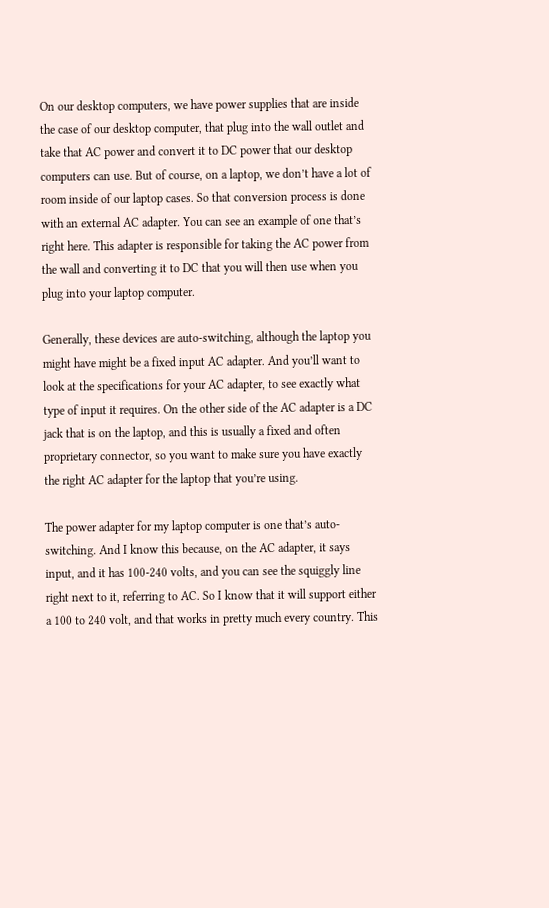On our desktop computers, we have power supplies that are inside the case of our desktop computer, that plug into the wall outlet and take that AC power and convert it to DC power that our desktop computers can use. But of course, on a laptop, we don’t have a lot of room inside of our laptop cases. So that conversion process is done with an external AC adapter. You can see an example of one that’s right here. This adapter is responsible for taking the AC power from the wall and converting it to DC that you will then use when you plug into your laptop computer.

Generally, these devices are auto-switching, although the laptop you might have might be a fixed input AC adapter. And you’ll want to look at the specifications for your AC adapter, to see exactly what type of input it requires. On the other side of the AC adapter is a DC jack that is on the laptop, and this is usually a fixed and often proprietary connector, so you want to make sure you have exactly the right AC adapter for the laptop that you’re using.

The power adapter for my laptop computer is one that’s auto-switching. And I know this because, on the AC adapter, it says input, and it has 100-240 volts, and you can see the squiggly line right next to it, referring to AC. So I know that it will support either a 100 to 240 volt, and that works in pretty much every country. This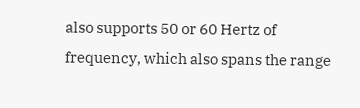also supports 50 or 60 Hertz of frequency, which also spans the range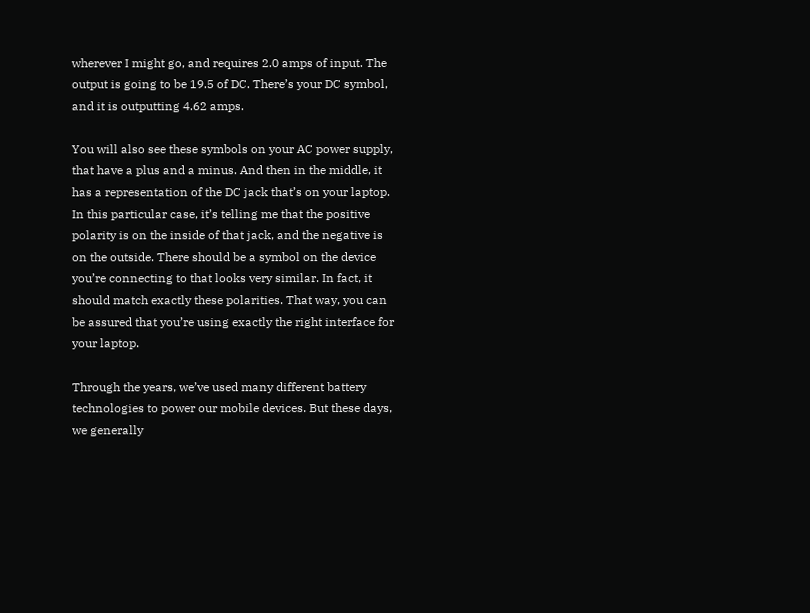wherever I might go, and requires 2.0 amps of input. The output is going to be 19.5 of DC. There’s your DC symbol, and it is outputting 4.62 amps.

You will also see these symbols on your AC power supply, that have a plus and a minus. And then in the middle, it has a representation of the DC jack that’s on your laptop. In this particular case, it’s telling me that the positive polarity is on the inside of that jack, and the negative is on the outside. There should be a symbol on the device you’re connecting to that looks very similar. In fact, it should match exactly these polarities. That way, you can be assured that you’re using exactly the right interface for your laptop.

Through the years, we’ve used many different battery technologies to power our mobile devices. But these days, we generally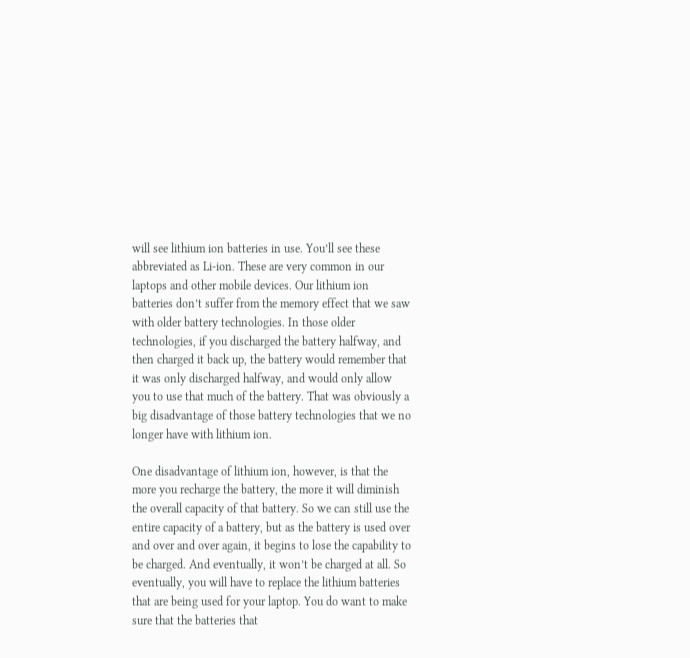will see lithium ion batteries in use. You’ll see these abbreviated as Li-ion. These are very common in our laptops and other mobile devices. Our lithium ion batteries don’t suffer from the memory effect that we saw with older battery technologies. In those older technologies, if you discharged the battery halfway, and then charged it back up, the battery would remember that it was only discharged halfway, and would only allow you to use that much of the battery. That was obviously a big disadvantage of those battery technologies that we no longer have with lithium ion.

One disadvantage of lithium ion, however, is that the more you recharge the battery, the more it will diminish the overall capacity of that battery. So we can still use the entire capacity of a battery, but as the battery is used over and over and over again, it begins to lose the capability to be charged. And eventually, it won’t be charged at all. So eventually, you will have to replace the lithium batteries that are being used for your laptop. You do want to make sure that the batteries that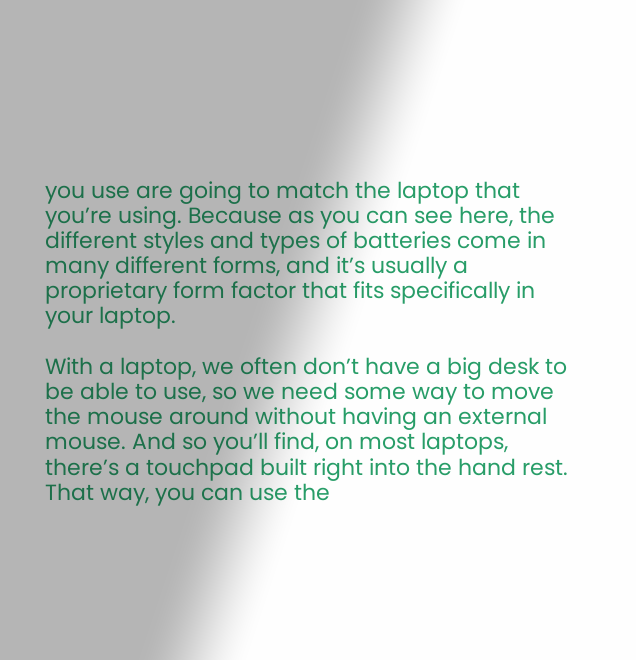you use are going to match the laptop that you’re using. Because as you can see here, the different styles and types of batteries come in many different forms, and it’s usually a proprietary form factor that fits specifically in your laptop.

With a laptop, we often don’t have a big desk to be able to use, so we need some way to move the mouse around without having an external mouse. And so you’ll find, on most laptops, there’s a touchpad built right into the hand rest. That way, you can use the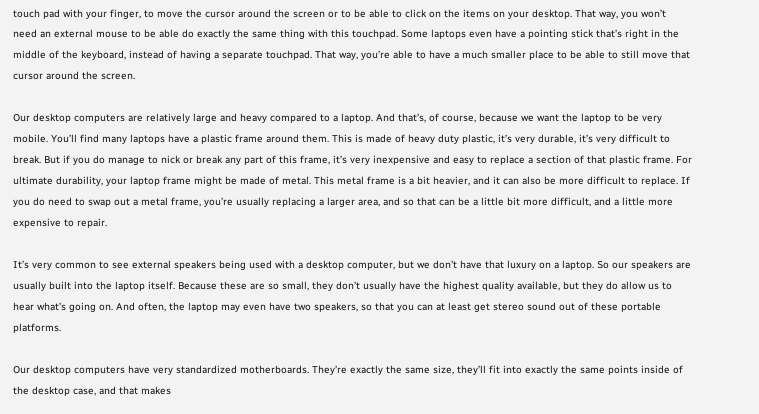touch pad with your finger, to move the cursor around the screen or to be able to click on the items on your desktop. That way, you won’t need an external mouse to be able do exactly the same thing with this touchpad. Some laptops even have a pointing stick that’s right in the middle of the keyboard, instead of having a separate touchpad. That way, you’re able to have a much smaller place to be able to still move that cursor around the screen.

Our desktop computers are relatively large and heavy compared to a laptop. And that’s, of course, because we want the laptop to be very mobile. You’ll find many laptops have a plastic frame around them. This is made of heavy duty plastic, it’s very durable, it’s very difficult to break. But if you do manage to nick or break any part of this frame, it’s very inexpensive and easy to replace a section of that plastic frame. For ultimate durability, your laptop frame might be made of metal. This metal frame is a bit heavier, and it can also be more difficult to replace. If you do need to swap out a metal frame, you’re usually replacing a larger area, and so that can be a little bit more difficult, and a little more expensive to repair.

It’s very common to see external speakers being used with a desktop computer, but we don’t have that luxury on a laptop. So our speakers are usually built into the laptop itself. Because these are so small, they don’t usually have the highest quality available, but they do allow us to hear what’s going on. And often, the laptop may even have two speakers, so that you can at least get stereo sound out of these portable platforms.

Our desktop computers have very standardized motherboards. They’re exactly the same size, they’ll fit into exactly the same points inside of the desktop case, and that makes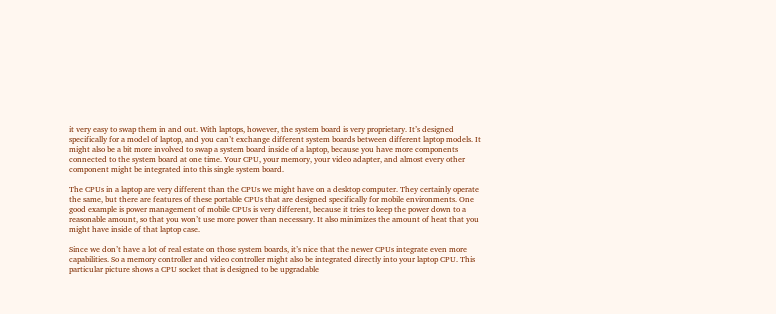it very easy to swap them in and out. With laptops, however, the system board is very proprietary. It’s designed specifically for a model of laptop, and you can’t exchange different system boards between different laptop models. It might also be a bit more involved to swap a system board inside of a laptop, because you have more components connected to the system board at one time. Your CPU, your memory, your video adapter, and almost every other component might be integrated into this single system board.

The CPUs in a laptop are very different than the CPUs we might have on a desktop computer. They certainly operate the same, but there are features of these portable CPUs that are designed specifically for mobile environments. One good example is power management of mobile CPUs is very different, because it tries to keep the power down to a reasonable amount, so that you won’t use more power than necessary. It also minimizes the amount of heat that you might have inside of that laptop case.

Since we don’t have a lot of real estate on those system boards, it’s nice that the newer CPUs integrate even more capabilities. So a memory controller and video controller might also be integrated directly into your laptop CPU. This particular picture shows a CPU socket that is designed to be upgradable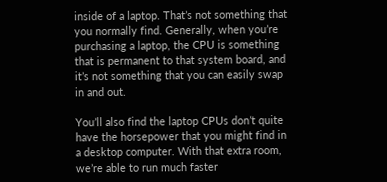inside of a laptop. That’s not something that you normally find. Generally, when you’re purchasing a laptop, the CPU is something that is permanent to that system board, and it’s not something that you can easily swap in and out.

You’ll also find the laptop CPUs don’t quite have the horsepower that you might find in a desktop computer. With that extra room, we’re able to run much faster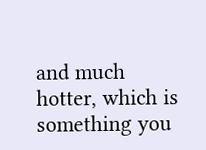and much hotter, which is something you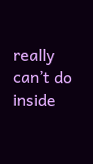really can’t do inside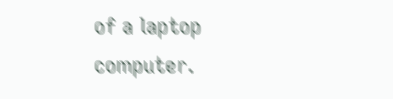of a laptop computer.